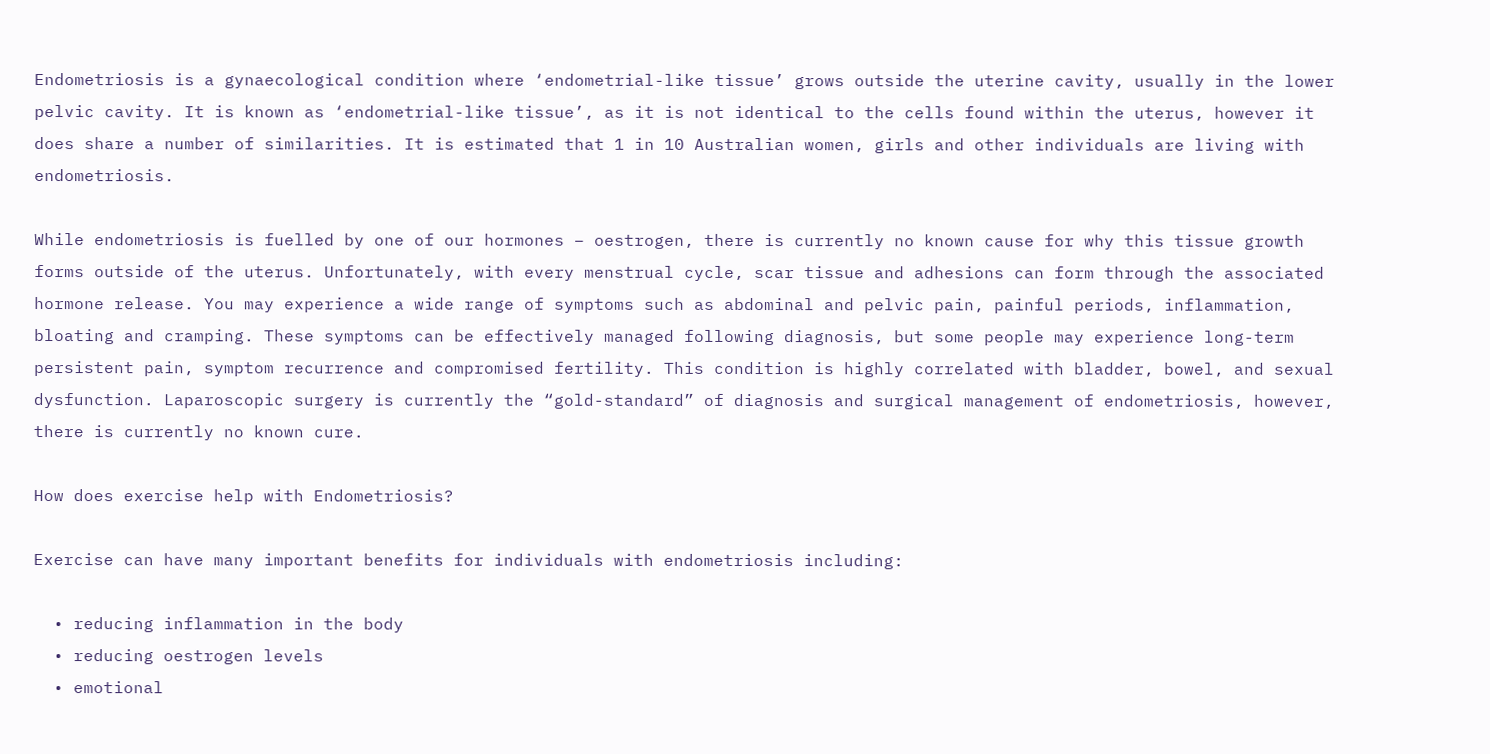Endometriosis is a gynaecological condition where ‘endometrial-like tissue’ grows outside the uterine cavity, usually in the lower pelvic cavity. It is known as ‘endometrial-like tissue’, as it is not identical to the cells found within the uterus, however it does share a number of similarities. It is estimated that 1 in 10 Australian women, girls and other individuals are living with endometriosis.

While endometriosis is fuelled by one of our hormones – oestrogen, there is currently no known cause for why this tissue growth forms outside of the uterus. Unfortunately, with every menstrual cycle, scar tissue and adhesions can form through the associated hormone release. You may experience a wide range of symptoms such as abdominal and pelvic pain, painful periods, inflammation, bloating and cramping. These symptoms can be effectively managed following diagnosis, but some people may experience long-term persistent pain, symptom recurrence and compromised fertility. This condition is highly correlated with bladder, bowel, and sexual dysfunction. Laparoscopic surgery is currently the “gold-standard” of diagnosis and surgical management of endometriosis, however, there is currently no known cure.

How does exercise help with Endometriosis?

Exercise can have many important benefits for individuals with endometriosis including:

  • reducing inflammation in the body
  • reducing oestrogen levels
  • emotional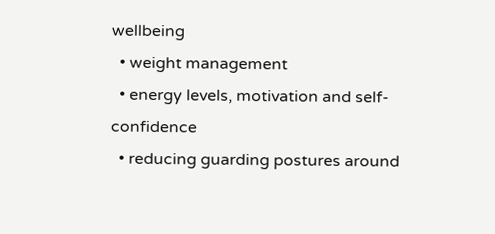wellbeing
  • weight management
  • energy levels, motivation and self-confidence
  • reducing guarding postures around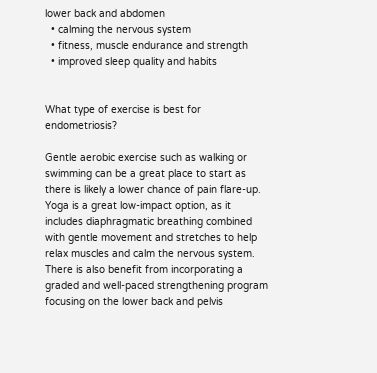lower back and abdomen
  • calming the nervous system
  • fitness, muscle endurance and strength
  • improved sleep quality and habits


What type of exercise is best for endometriosis?

Gentle aerobic exercise such as walking or swimming can be a great place to start as there is likely a lower chance of pain flare-up. Yoga is a great low-impact option, as it includes diaphragmatic breathing combined with gentle movement and stretches to help relax muscles and calm the nervous system. There is also benefit from incorporating a graded and well-paced strengthening program focusing on the lower back and pelvis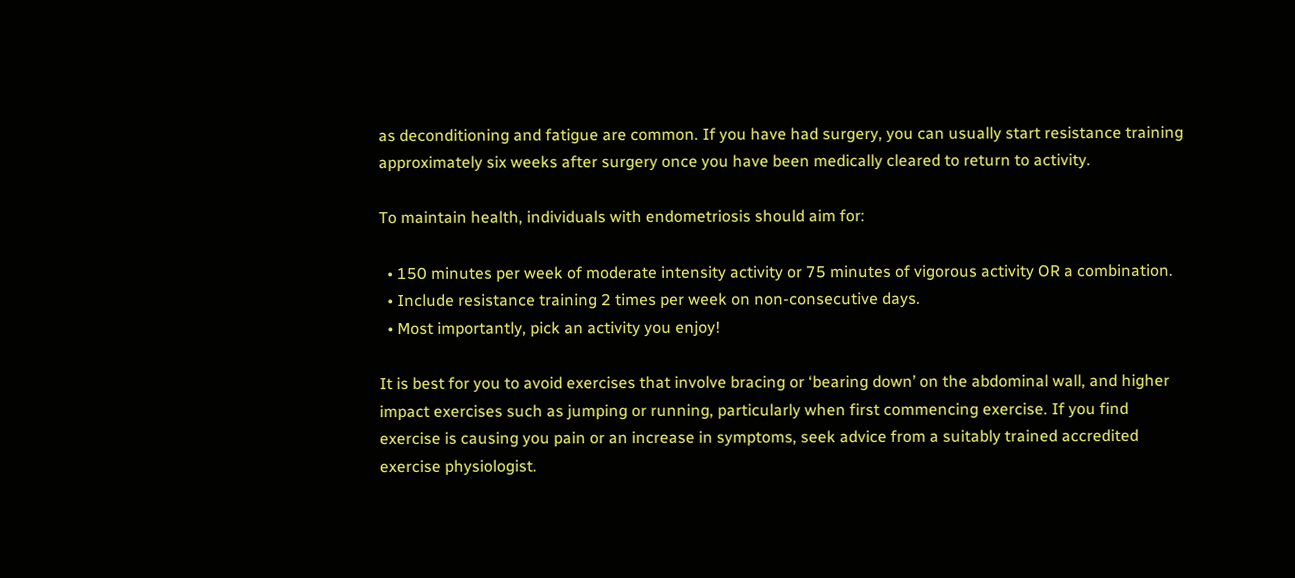as deconditioning and fatigue are common. If you have had surgery, you can usually start resistance training approximately six weeks after surgery once you have been medically cleared to return to activity.

To maintain health, individuals with endometriosis should aim for:

  • 150 minutes per week of moderate intensity activity or 75 minutes of vigorous activity OR a combination.
  • Include resistance training 2 times per week on non-consecutive days.
  • Most importantly, pick an activity you enjoy!

It is best for you to avoid exercises that involve bracing or ‘bearing down’ on the abdominal wall, and higher impact exercises such as jumping or running, particularly when first commencing exercise. If you find exercise is causing you pain or an increase in symptoms, seek advice from a suitably trained accredited exercise physiologist.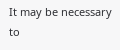It may be necessary to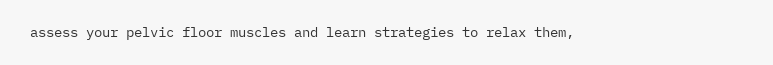assess your pelvic floor muscles and learn strategies to relax them,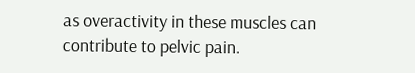as overactivity in these muscles can contribute to pelvic pain.